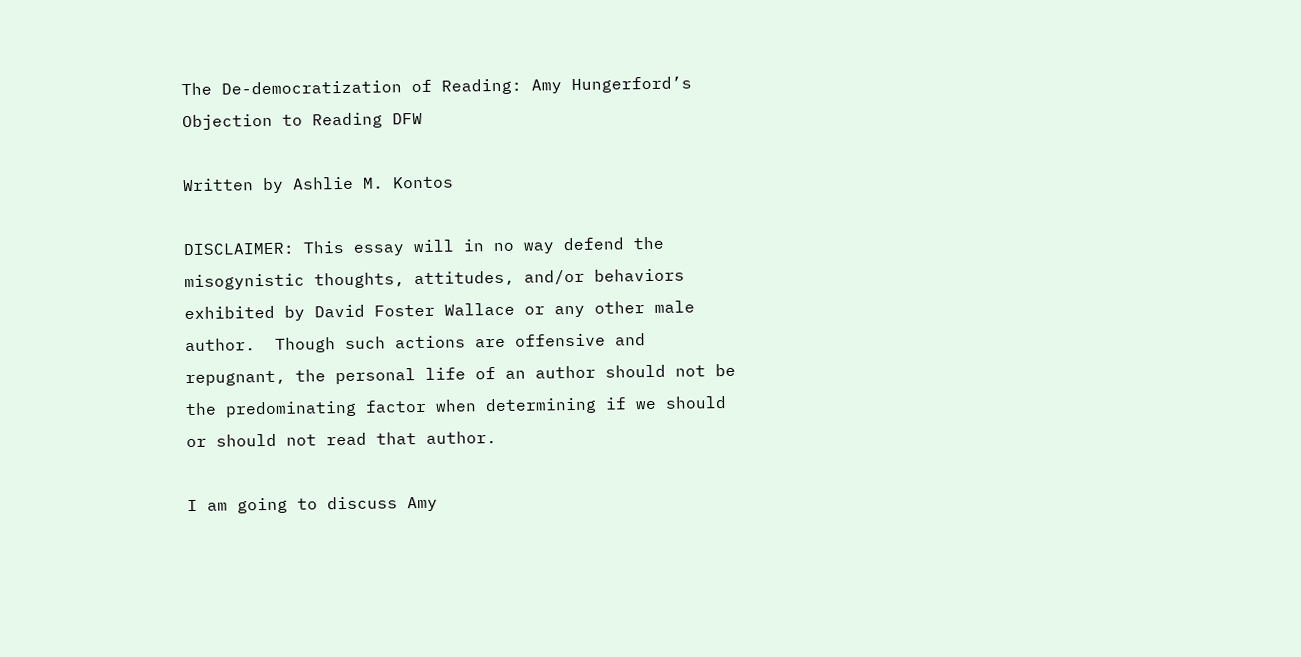The De-democratization of Reading: Amy Hungerford’s Objection to Reading DFW

Written by Ashlie M. Kontos

DISCLAIMER: This essay will in no way defend the misogynistic thoughts, attitudes, and/or behaviors exhibited by David Foster Wallace or any other male author.  Though such actions are offensive and repugnant, the personal life of an author should not be the predominating factor when determining if we should or should not read that author.

I am going to discuss Amy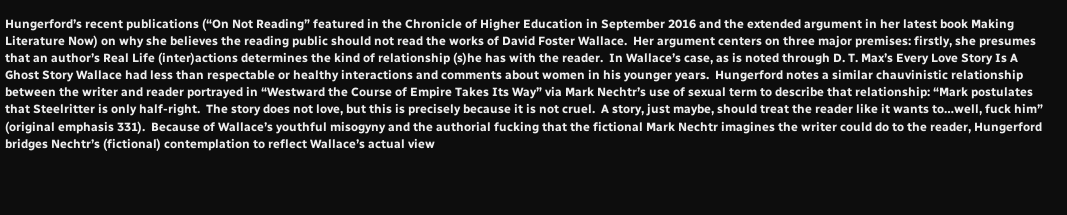Hungerford’s recent publications (“On Not Reading” featured in the Chronicle of Higher Education in September 2016 and the extended argument in her latest book Making Literature Now) on why she believes the reading public should not read the works of David Foster Wallace.  Her argument centers on three major premises: firstly, she presumes that an author’s Real Life (inter)actions determines the kind of relationship (s)he has with the reader.  In Wallace’s case, as is noted through D. T. Max’s Every Love Story Is A Ghost Story Wallace had less than respectable or healthy interactions and comments about women in his younger years.  Hungerford notes a similar chauvinistic relationship between the writer and reader portrayed in “Westward the Course of Empire Takes Its Way” via Mark Nechtr’s use of sexual term to describe that relationship: “Mark postulates that Steelritter is only half-right.  The story does not love, but this is precisely because it is not cruel.  A story, just maybe, should treat the reader like it wants to…well, fuck him” (original emphasis 331).  Because of Wallace’s youthful misogyny and the authorial fucking that the fictional Mark Nechtr imagines the writer could do to the reader, Hungerford bridges Nechtr’s (fictional) contemplation to reflect Wallace’s actual view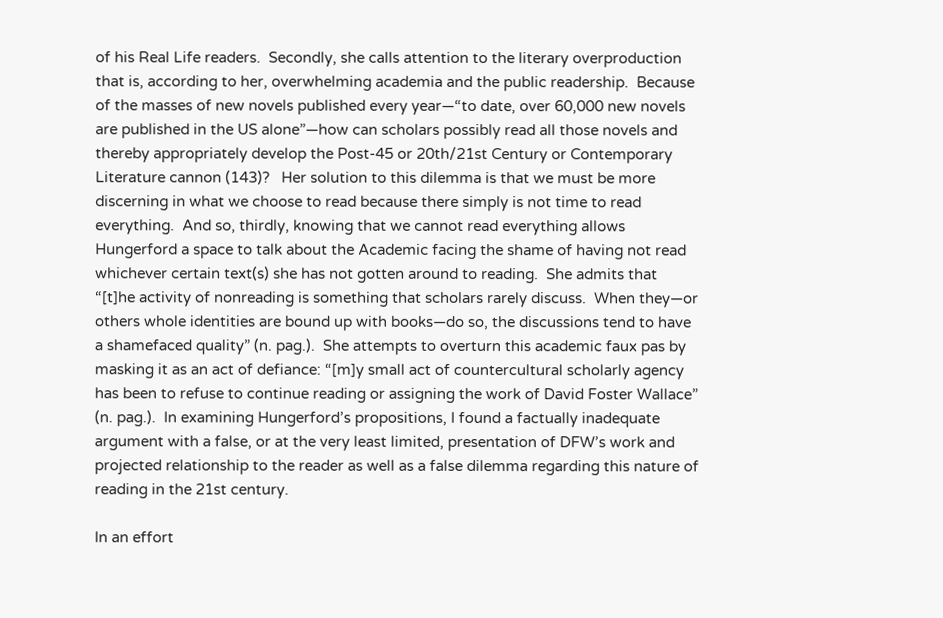of his Real Life readers.  Secondly, she calls attention to the literary overproduction that is, according to her, overwhelming academia and the public readership.  Because of the masses of new novels published every year—“to date, over 60,000 new novels are published in the US alone”—how can scholars possibly read all those novels and thereby appropriately develop the Post-45 or 20th/21st Century or Contemporary Literature cannon (143)?   Her solution to this dilemma is that we must be more discerning in what we choose to read because there simply is not time to read everything.  And so, thirdly, knowing that we cannot read everything allows Hungerford a space to talk about the Academic facing the shame of having not read whichever certain text(s) she has not gotten around to reading.  She admits that “[t]he activity of nonreading is something that scholars rarely discuss.  When they—or others whole identities are bound up with books—do so, the discussions tend to have a shamefaced quality” (n. pag.).  She attempts to overturn this academic faux pas by masking it as an act of defiance: “[m]y small act of countercultural scholarly agency has been to refuse to continue reading or assigning the work of David Foster Wallace” (n. pag.).  In examining Hungerford’s propositions, I found a factually inadequate argument with a false, or at the very least limited, presentation of DFW’s work and projected relationship to the reader as well as a false dilemma regarding this nature of reading in the 21st century.

In an effort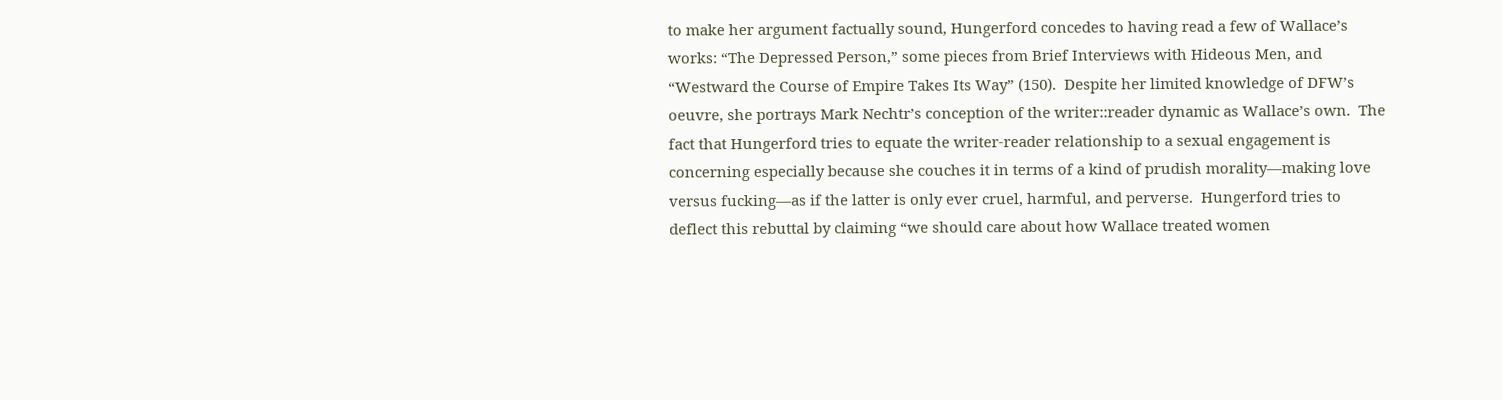to make her argument factually sound, Hungerford concedes to having read a few of Wallace’s works: “The Depressed Person,” some pieces from Brief Interviews with Hideous Men, and “Westward the Course of Empire Takes Its Way” (150).  Despite her limited knowledge of DFW’s oeuvre, she portrays Mark Nechtr’s conception of the writer::reader dynamic as Wallace’s own.  The fact that Hungerford tries to equate the writer-reader relationship to a sexual engagement is concerning especially because she couches it in terms of a kind of prudish morality—making love versus fucking—as if the latter is only ever cruel, harmful, and perverse.  Hungerford tries to deflect this rebuttal by claiming “we should care about how Wallace treated women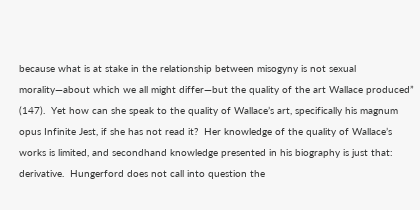because what is at stake in the relationship between misogyny is not sexual morality—about which we all might differ—but the quality of the art Wallace produced” (147).  Yet how can she speak to the quality of Wallace’s art, specifically his magnum opus Infinite Jest, if she has not read it?  Her knowledge of the quality of Wallace’s works is limited, and secondhand knowledge presented in his biography is just that: derivative.  Hungerford does not call into question the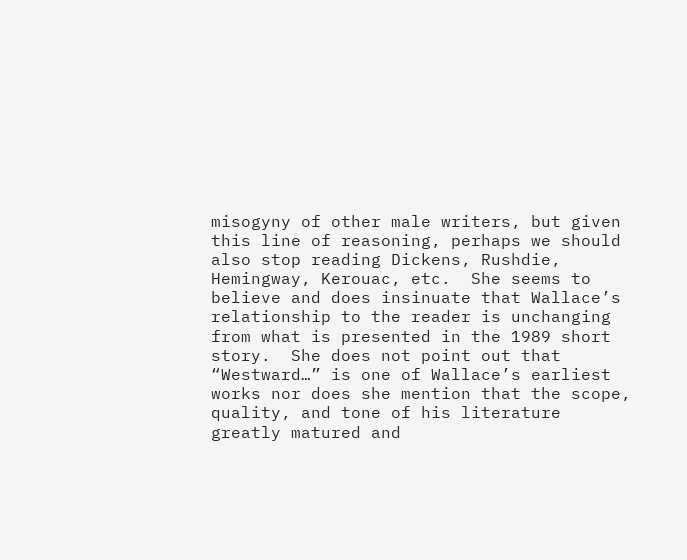misogyny of other male writers, but given this line of reasoning, perhaps we should also stop reading Dickens, Rushdie, Hemingway, Kerouac, etc.  She seems to believe and does insinuate that Wallace’s relationship to the reader is unchanging from what is presented in the 1989 short story.  She does not point out that “Westward…” is one of Wallace’s earliest works nor does she mention that the scope, quality, and tone of his literature greatly matured and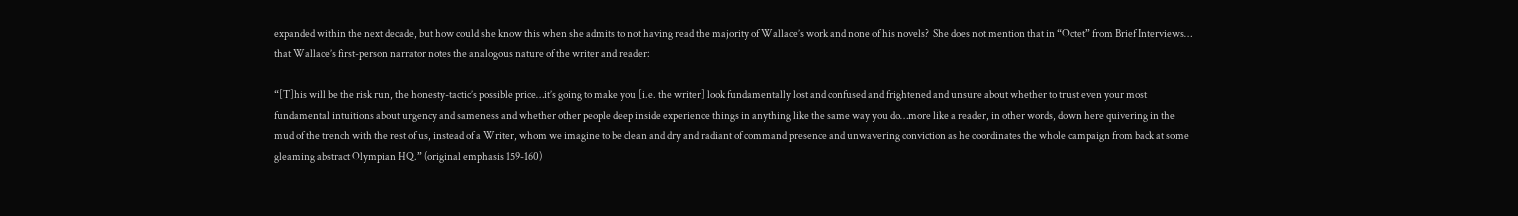expanded within the next decade, but how could she know this when she admits to not having read the majority of Wallace’s work and none of his novels?  She does not mention that in “Octet” from Brief Interviews… that Wallace’s first-person narrator notes the analogous nature of the writer and reader:

“[T]his will be the risk run, the honesty-tactic’s possible price…it’s going to make you [i.e. the writer] look fundamentally lost and confused and frightened and unsure about whether to trust even your most fundamental intuitions about urgency and sameness and whether other people deep inside experience things in anything like the same way you do…more like a reader, in other words, down here quivering in the mud of the trench with the rest of us, instead of a Writer, whom we imagine to be clean and dry and radiant of command presence and unwavering conviction as he coordinates the whole campaign from back at some gleaming abstract Olympian HQ.” (original emphasis 159-160)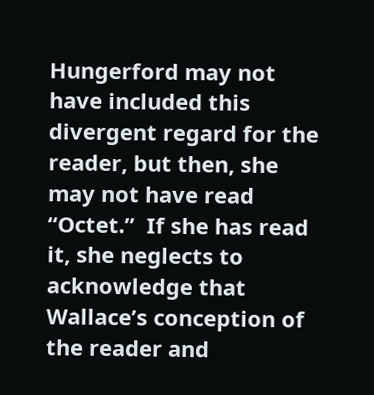Hungerford may not have included this divergent regard for the reader, but then, she may not have read “Octet.”  If she has read it, she neglects to acknowledge that Wallace’s conception of the reader and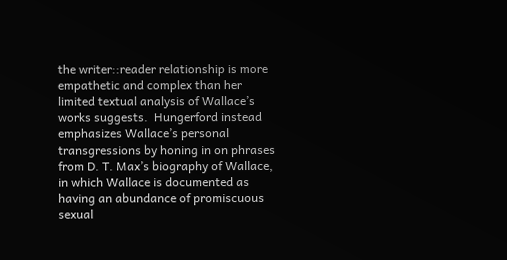the writer::reader relationship is more empathetic and complex than her limited textual analysis of Wallace’s works suggests.  Hungerford instead emphasizes Wallace’s personal transgressions by honing in on phrases from D. T. Max’s biography of Wallace, in which Wallace is documented as having an abundance of promiscuous sexual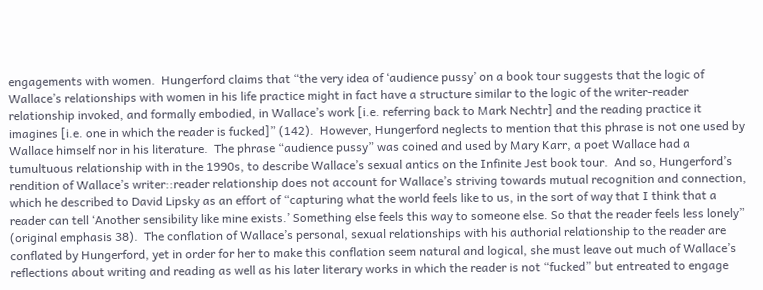engagements with women.  Hungerford claims that “the very idea of ‘audience pussy’ on a book tour suggests that the logic of Wallace’s relationships with women in his life practice might in fact have a structure similar to the logic of the writer-reader relationship invoked, and formally embodied, in Wallace’s work [i.e. referring back to Mark Nechtr] and the reading practice it imagines [i.e. one in which the reader is fucked]” (142).  However, Hungerford neglects to mention that this phrase is not one used by Wallace himself nor in his literature.  The phrase “audience pussy” was coined and used by Mary Karr, a poet Wallace had a tumultuous relationship with in the 1990s, to describe Wallace’s sexual antics on the Infinite Jest book tour.  And so, Hungerford’s rendition of Wallace’s writer::reader relationship does not account for Wallace’s striving towards mutual recognition and connection, which he described to David Lipsky as an effort of “capturing what the world feels like to us, in the sort of way that I think that a reader can tell ‘Another sensibility like mine exists.’ Something else feels this way to someone else. So that the reader feels less lonely” (original emphasis 38).  The conflation of Wallace’s personal, sexual relationships with his authorial relationship to the reader are conflated by Hungerford, yet in order for her to make this conflation seem natural and logical, she must leave out much of Wallace’s reflections about writing and reading as well as his later literary works in which the reader is not “fucked” but entreated to engage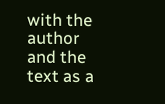with the author and the text as a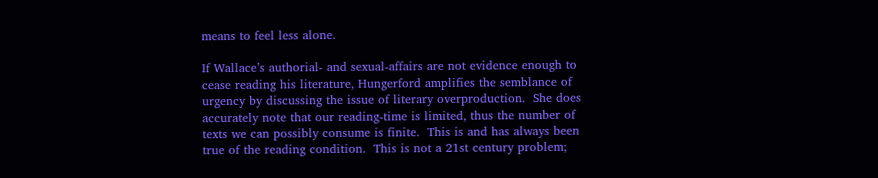means to feel less alone.

If Wallace’s authorial- and sexual-affairs are not evidence enough to cease reading his literature, Hungerford amplifies the semblance of urgency by discussing the issue of literary overproduction.  She does accurately note that our reading-time is limited, thus the number of texts we can possibly consume is finite.  This is and has always been true of the reading condition.  This is not a 21st century problem;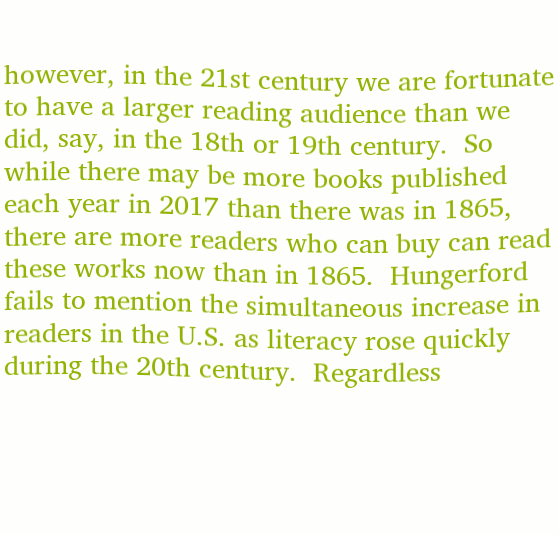however, in the 21st century we are fortunate to have a larger reading audience than we did, say, in the 18th or 19th century.  So while there may be more books published each year in 2017 than there was in 1865, there are more readers who can buy can read these works now than in 1865.  Hungerford fails to mention the simultaneous increase in readers in the U.S. as literacy rose quickly during the 20th century.  Regardless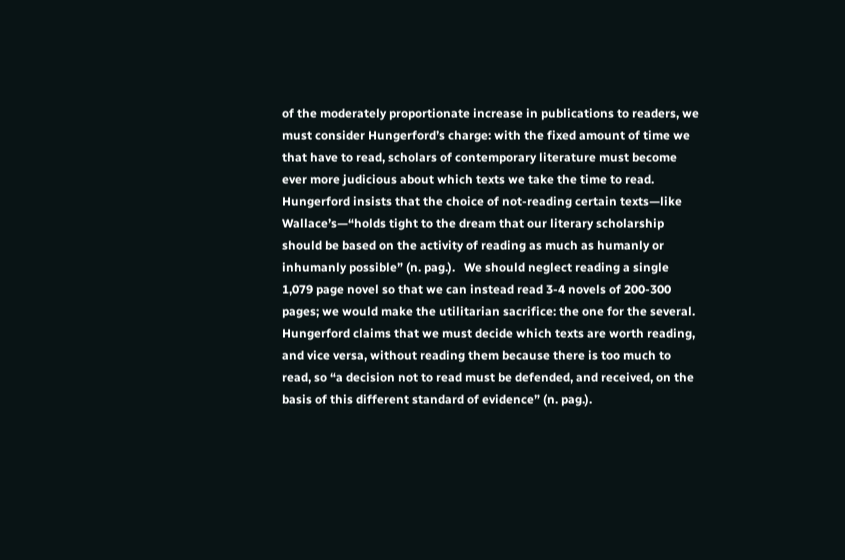of the moderately proportionate increase in publications to readers, we must consider Hungerford’s charge: with the fixed amount of time we that have to read, scholars of contemporary literature must become ever more judicious about which texts we take the time to read.  Hungerford insists that the choice of not-reading certain texts—like Wallace’s—“holds tight to the dream that our literary scholarship should be based on the activity of reading as much as humanly or inhumanly possible” (n. pag.).   We should neglect reading a single 1,079 page novel so that we can instead read 3-4 novels of 200-300 pages; we would make the utilitarian sacrifice: the one for the several.  Hungerford claims that we must decide which texts are worth reading, and vice versa, without reading them because there is too much to read, so “a decision not to read must be defended, and received, on the basis of this different standard of evidence” (n. pag.).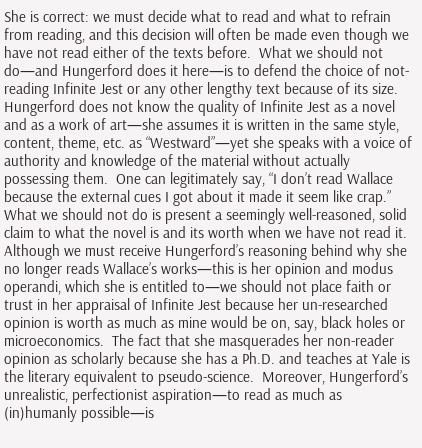She is correct: we must decide what to read and what to refrain from reading, and this decision will often be made even though we have not read either of the texts before.  What we should not do—and Hungerford does it here—is to defend the choice of not-reading Infinite Jest or any other lengthy text because of its size.  Hungerford does not know the quality of Infinite Jest as a novel and as a work of art—she assumes it is written in the same style, content, theme, etc. as “Westward”—yet she speaks with a voice of authority and knowledge of the material without actually possessing them.  One can legitimately say, “I don’t read Wallace because the external cues I got about it made it seem like crap.”  What we should not do is present a seemingly well-reasoned, solid claim to what the novel is and its worth when we have not read it.  Although we must receive Hungerford’s reasoning behind why she no longer reads Wallace’s works—this is her opinion and modus operandi, which she is entitled to—we should not place faith or trust in her appraisal of Infinite Jest because her un-researched opinion is worth as much as mine would be on, say, black holes or microeconomics.  The fact that she masquerades her non-reader opinion as scholarly because she has a Ph.D. and teaches at Yale is the literary equivalent to pseudo-science.  Moreover, Hungerford’s unrealistic, perfectionist aspiration—to read as much as (in)humanly possible—is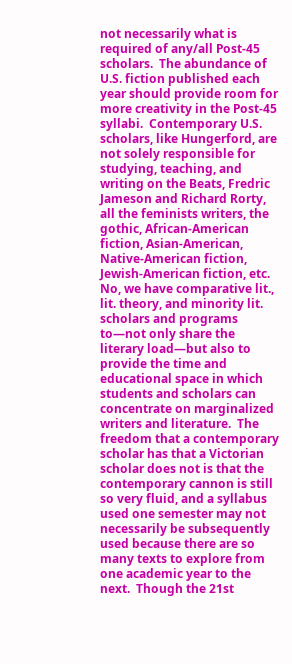not necessarily what is required of any/all Post-45 scholars.  The abundance of U.S. fiction published each year should provide room for more creativity in the Post-45 syllabi.  Contemporary U.S. scholars, like Hungerford, are not solely responsible for studying, teaching, and writing on the Beats, Fredric Jameson and Richard Rorty, all the feminists writers, the gothic, African-American fiction, Asian-American, Native-American fiction, Jewish-American fiction, etc.  No, we have comparative lit., lit. theory, and minority lit. scholars and programs to—not only share the literary load—but also to provide the time and educational space in which students and scholars can concentrate on marginalized writers and literature.  The freedom that a contemporary scholar has that a Victorian scholar does not is that the contemporary cannon is still so very fluid, and a syllabus used one semester may not necessarily be subsequently used because there are so many texts to explore from one academic year to the next.  Though the 21st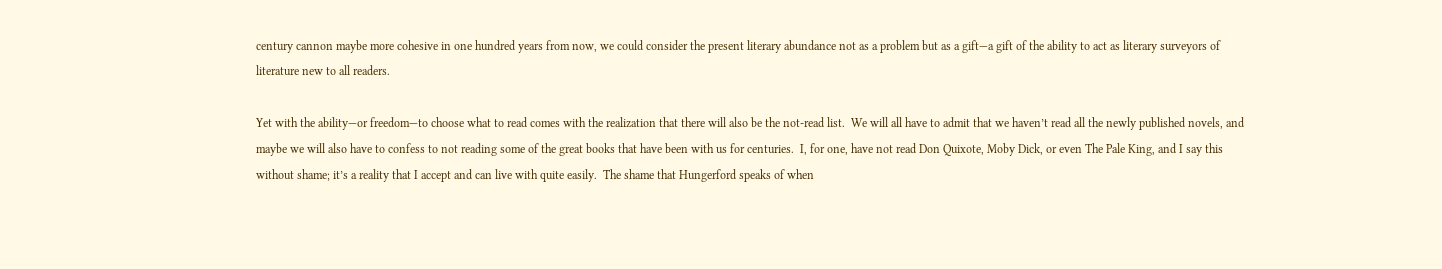century cannon maybe more cohesive in one hundred years from now, we could consider the present literary abundance not as a problem but as a gift—a gift of the ability to act as literary surveyors of literature new to all readers.

Yet with the ability—or freedom—to choose what to read comes with the realization that there will also be the not-read list.  We will all have to admit that we haven’t read all the newly published novels, and maybe we will also have to confess to not reading some of the great books that have been with us for centuries.  I, for one, have not read Don Quixote, Moby Dick, or even The Pale King, and I say this without shame; it’s a reality that I accept and can live with quite easily.  The shame that Hungerford speaks of when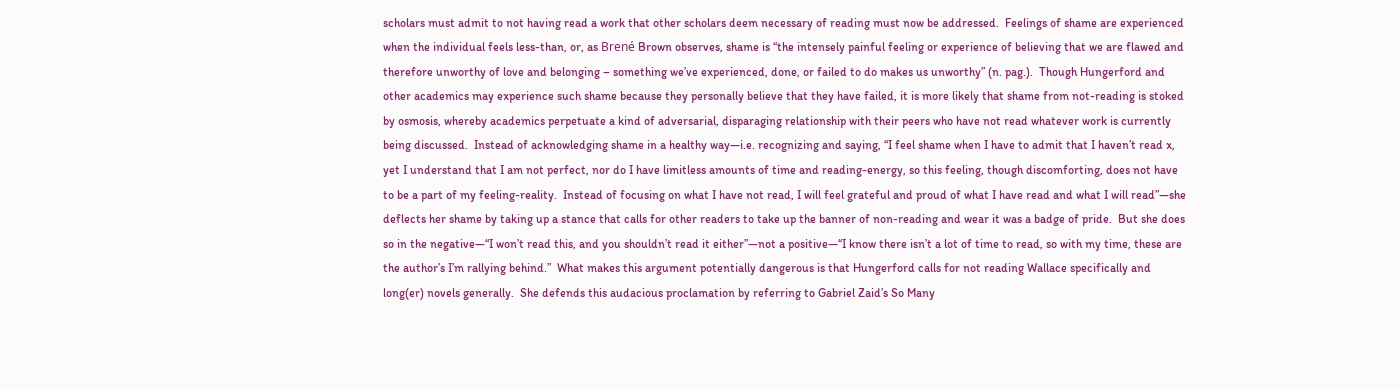scholars must admit to not having read a work that other scholars deem necessary of reading must now be addressed.  Feelings of shame are experienced when the individual feels less-than, or, as Brené Brown observes, shame is “the intensely painful feeling or experience of believing that we are flawed and therefore unworthy of love and belonging – something we’ve experienced, done, or failed to do makes us unworthy” (n. pag.).  Though Hungerford and other academics may experience such shame because they personally believe that they have failed, it is more likely that shame from not-reading is stoked by osmosis, whereby academics perpetuate a kind of adversarial, disparaging relationship with their peers who have not read whatever work is currently being discussed.  Instead of acknowledging shame in a healthy way—i.e. recognizing and saying, “I feel shame when I have to admit that I haven’t read x, yet I understand that I am not perfect, nor do I have limitless amounts of time and reading-energy, so this feeling, though discomforting, does not have to be a part of my feeling-reality.  Instead of focusing on what I have not read, I will feel grateful and proud of what I have read and what I will read”—she deflects her shame by taking up a stance that calls for other readers to take up the banner of non-reading and wear it was a badge of pride.  But she does so in the negative—“I won’t read this, and you shouldn’t read it either”—not a positive—“I know there isn’t a lot of time to read, so with my time, these are the author’s I’m rallying behind.”  What makes this argument potentially dangerous is that Hungerford calls for not reading Wallace specifically and long(er) novels generally.  She defends this audacious proclamation by referring to Gabriel Zaid’s So Many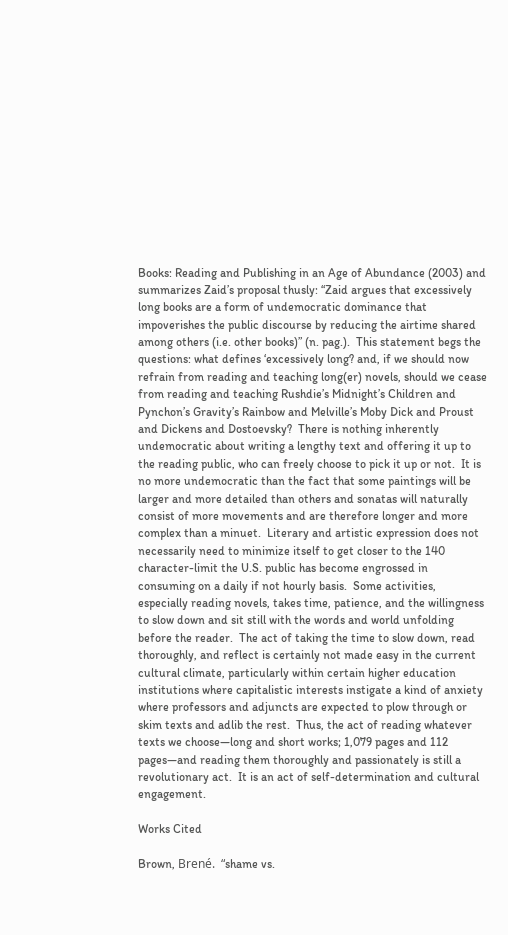Books: Reading and Publishing in an Age of Abundance (2003) and summarizes Zaid’s proposal thusly: “Zaid argues that excessively long books are a form of undemocratic dominance that impoverishes the public discourse by reducing the airtime shared among others (i.e. other books)” (n. pag.).  This statement begs the questions: what defines ‘excessively long? and, if we should now refrain from reading and teaching long(er) novels, should we cease from reading and teaching Rushdie’s Midnight’s Children and Pynchon’s Gravity’s Rainbow and Melville’s Moby Dick and Proust and Dickens and Dostoevsky?  There is nothing inherently undemocratic about writing a lengthy text and offering it up to the reading public, who can freely choose to pick it up or not.  It is no more undemocratic than the fact that some paintings will be larger and more detailed than others and sonatas will naturally consist of more movements and are therefore longer and more complex than a minuet.  Literary and artistic expression does not necessarily need to minimize itself to get closer to the 140 character-limit the U.S. public has become engrossed in consuming on a daily if not hourly basis.  Some activities, especially reading novels, takes time, patience, and the willingness to slow down and sit still with the words and world unfolding before the reader.  The act of taking the time to slow down, read thoroughly, and reflect is certainly not made easy in the current cultural climate, particularly within certain higher education institutions where capitalistic interests instigate a kind of anxiety where professors and adjuncts are expected to plow through or skim texts and adlib the rest.  Thus, the act of reading whatever texts we choose—long and short works; 1,079 pages and 112 pages—and reading them thoroughly and passionately is still a revolutionary act.  It is an act of self-determination and cultural engagement.

Works Cited

Brown, Brené.  “shame vs.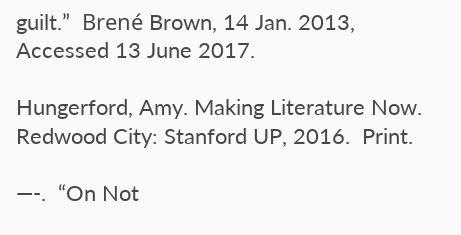guilt.”  Brené Brown, 14 Jan. 2013,  Accessed 13 June 2017.

Hungerford, Amy. Making Literature Now.  Redwood City: Stanford UP, 2016.  Print.

—-.  “On Not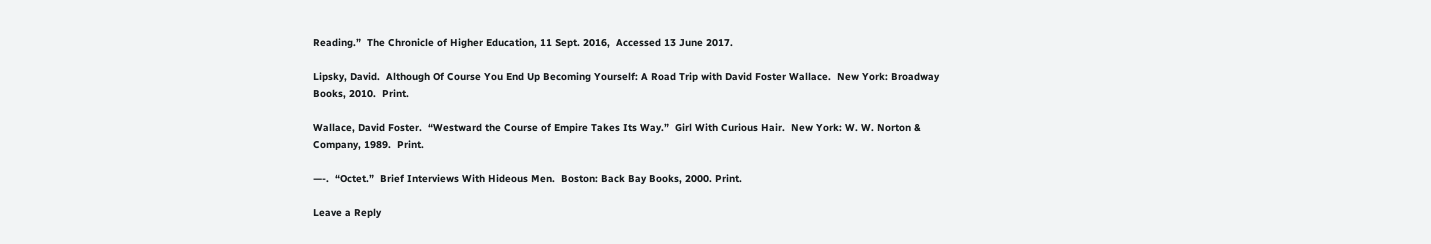Reading.”  The Chronicle of Higher Education, 11 Sept. 2016,  Accessed 13 June 2017.

Lipsky, David.  Although Of Course You End Up Becoming Yourself: A Road Trip with David Foster Wallace.  New York: Broadway Books, 2010.  Print.

Wallace, David Foster.  “Westward the Course of Empire Takes Its Way.”  Girl With Curious Hair.  New York: W. W. Norton & Company, 1989.  Print.

—-.  “Octet.”  Brief Interviews With Hideous Men.  Boston: Back Bay Books, 2000. Print.

Leave a Reply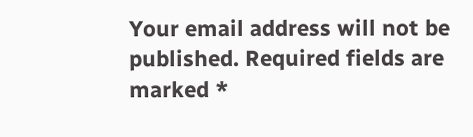Your email address will not be published. Required fields are marked *